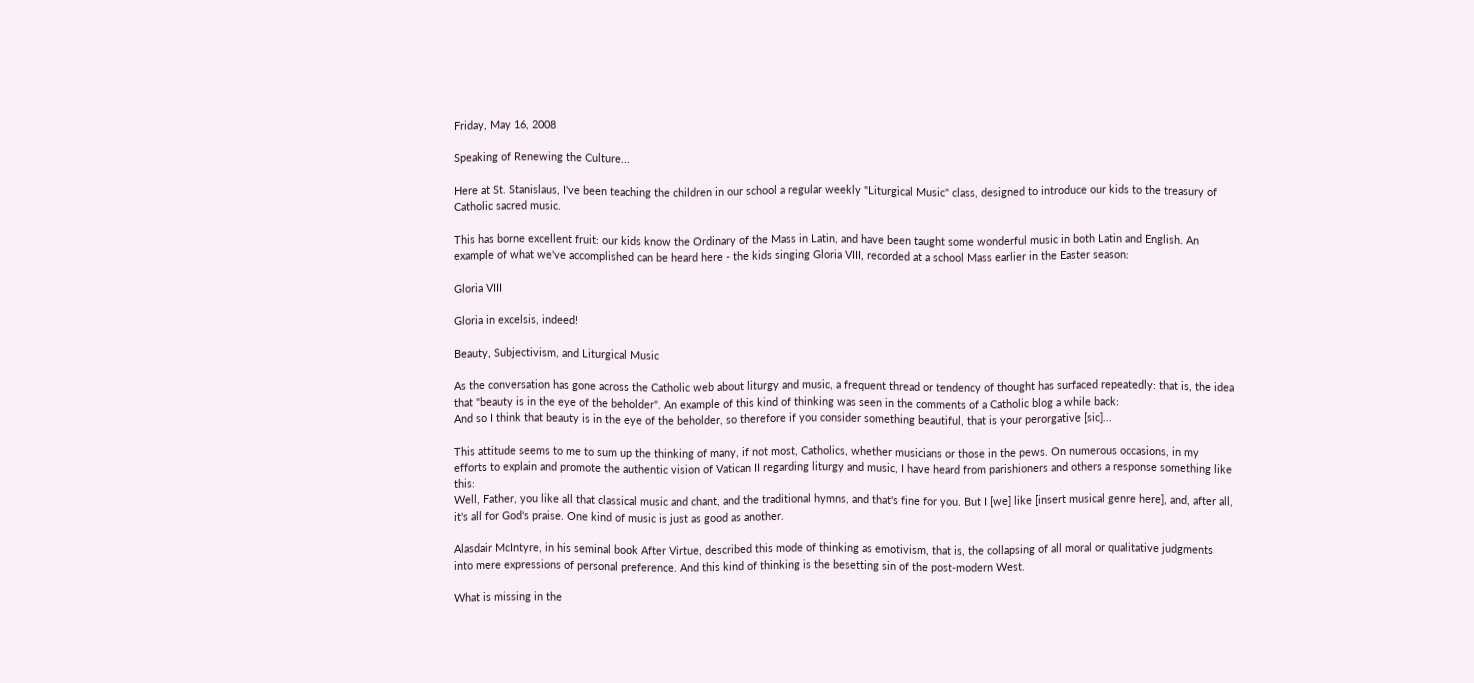Friday, May 16, 2008

Speaking of Renewing the Culture...

Here at St. Stanislaus, I've been teaching the children in our school a regular weekly "Liturgical Music" class, designed to introduce our kids to the treasury of Catholic sacred music.

This has borne excellent fruit: our kids know the Ordinary of the Mass in Latin, and have been taught some wonderful music in both Latin and English. An example of what we've accomplished can be heard here - the kids singing Gloria VIII, recorded at a school Mass earlier in the Easter season:

Gloria VIII

Gloria in excelsis, indeed!

Beauty, Subjectivism, and Liturgical Music

As the conversation has gone across the Catholic web about liturgy and music, a frequent thread or tendency of thought has surfaced repeatedly: that is, the idea that "beauty is in the eye of the beholder". An example of this kind of thinking was seen in the comments of a Catholic blog a while back:
And so I think that beauty is in the eye of the beholder, so therefore if you consider something beautiful, that is your perorgative [sic]...

This attitude seems to me to sum up the thinking of many, if not most, Catholics, whether musicians or those in the pews. On numerous occasions, in my efforts to explain and promote the authentic vision of Vatican II regarding liturgy and music, I have heard from parishioners and others a response something like this:
Well, Father, you like all that classical music and chant, and the traditional hymns, and that's fine for you. But I [we] like [insert musical genre here], and, after all, it's all for God's praise. One kind of music is just as good as another.

Alasdair McIntyre, in his seminal book After Virtue, described this mode of thinking as emotivism, that is, the collapsing of all moral or qualitative judgments into mere expressions of personal preference. And this kind of thinking is the besetting sin of the post-modern West.

What is missing in the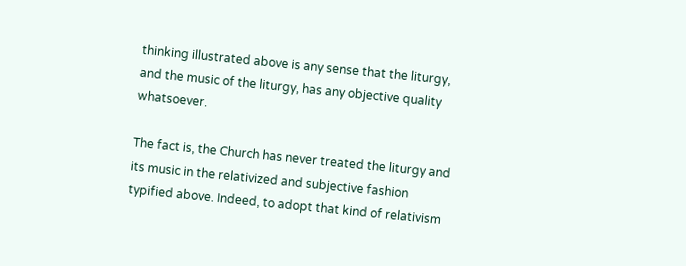thinking illustrated above is any sense that the liturgy, and the music of the liturgy, has any objective quality whatsoever.

The fact is, the Church has never treated the liturgy and its music in the relativized and subjective fashion typified above. Indeed, to adopt that kind of relativism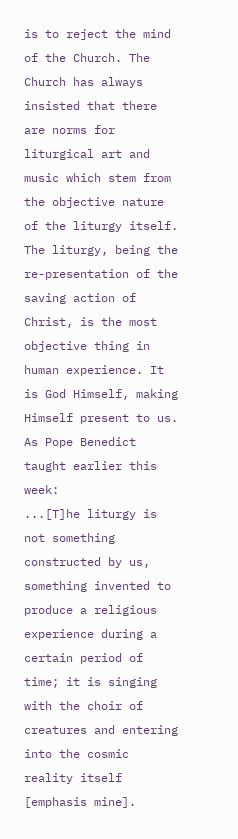is to reject the mind of the Church. The Church has always insisted that there are norms for liturgical art and music which stem from the objective nature of the liturgy itself. The liturgy, being the re-presentation of the saving action of Christ, is the most objective thing in human experience. It is God Himself, making Himself present to us. As Pope Benedict taught earlier this week:
...[T]he liturgy is not something constructed by us, something invented to produce a religious experience during a certain period of time; it is singing with the choir of creatures and entering into the cosmic reality itself [emphasis mine].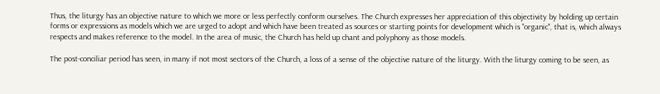Thus, the liturgy has an objective nature to which we more or less perfectly conform ourselves. The Church expresses her appreciation of this objectivity by holding up certain forms or expressions as models which we are urged to adopt and which have been treated as sources or starting points for development which is "organic", that is, which always respects and makes reference to the model. In the area of music, the Church has held up chant and polyphony as those models.

The post-conciliar period has seen, in many if not most sectors of the Church, a loss of a sense of the objective nature of the liturgy. With the liturgy coming to be seen, as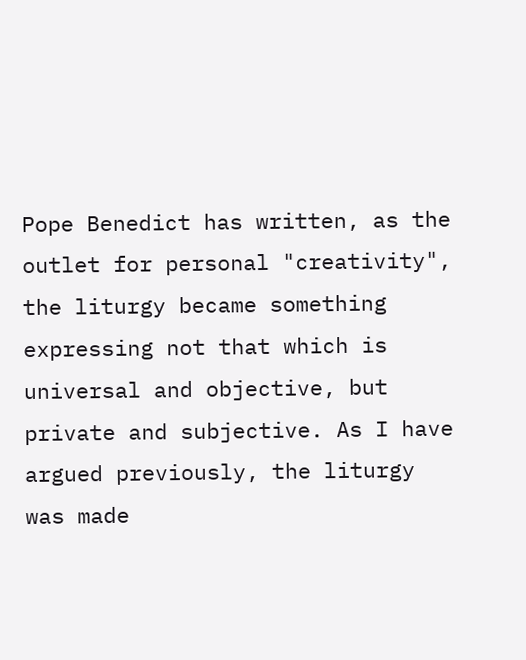Pope Benedict has written, as the outlet for personal "creativity", the liturgy became something expressing not that which is universal and objective, but private and subjective. As I have argued previously, the liturgy was made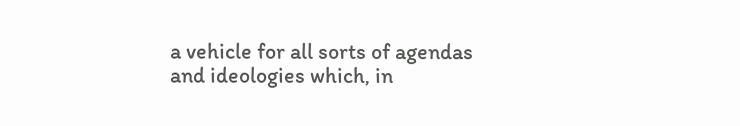a vehicle for all sorts of agendas and ideologies which, in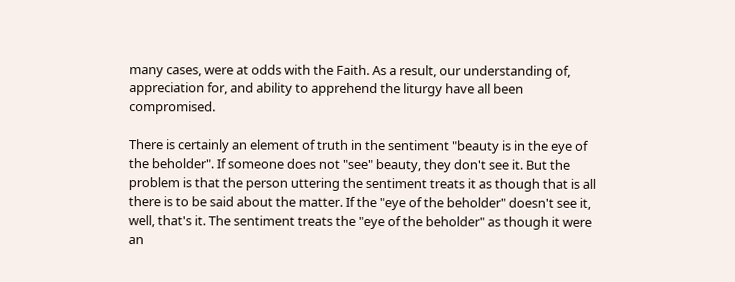many cases, were at odds with the Faith. As a result, our understanding of, appreciation for, and ability to apprehend the liturgy have all been compromised.

There is certainly an element of truth in the sentiment "beauty is in the eye of the beholder". If someone does not "see" beauty, they don't see it. But the problem is that the person uttering the sentiment treats it as though that is all there is to be said about the matter. If the "eye of the beholder" doesn't see it, well, that's it. The sentiment treats the "eye of the beholder" as though it were an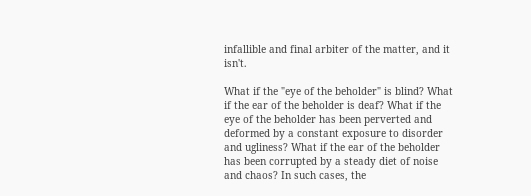infallible and final arbiter of the matter, and it isn't.

What if the "eye of the beholder" is blind? What if the ear of the beholder is deaf? What if the eye of the beholder has been perverted and deformed by a constant exposure to disorder and ugliness? What if the ear of the beholder has been corrupted by a steady diet of noise and chaos? In such cases, the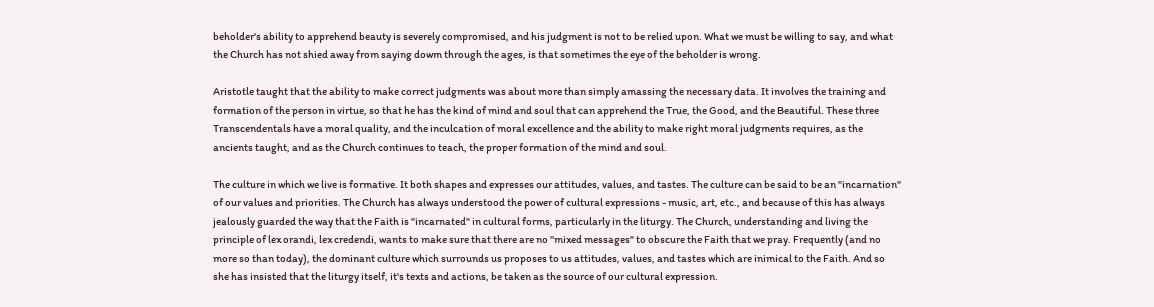beholder's ability to apprehend beauty is severely compromised, and his judgment is not to be relied upon. What we must be willing to say, and what the Church has not shied away from saying dowm through the ages, is that sometimes the eye of the beholder is wrong.

Aristotle taught that the ability to make correct judgments was about more than simply amassing the necessary data. It involves the training and formation of the person in virtue, so that he has the kind of mind and soul that can apprehend the True, the Good, and the Beautiful. These three Transcendentals have a moral quality, and the inculcation of moral excellence and the ability to make right moral judgments requires, as the ancients taught, and as the Church continues to teach, the proper formation of the mind and soul.

The culture in which we live is formative. It both shapes and expresses our attitudes, values, and tastes. The culture can be said to be an "incarnation" of our values and priorities. The Church has always understood the power of cultural expressions - music, art, etc., and because of this has always jealously guarded the way that the Faith is "incarnated" in cultural forms, particularly in the liturgy. The Church, understanding and living the principle of lex orandi, lex credendi, wants to make sure that there are no "mixed messages" to obscure the Faith that we pray. Frequently (and no more so than today), the dominant culture which surrounds us proposes to us attitudes, values, and tastes which are inimical to the Faith. And so she has insisted that the liturgy itself, it's texts and actions, be taken as the source of our cultural expression.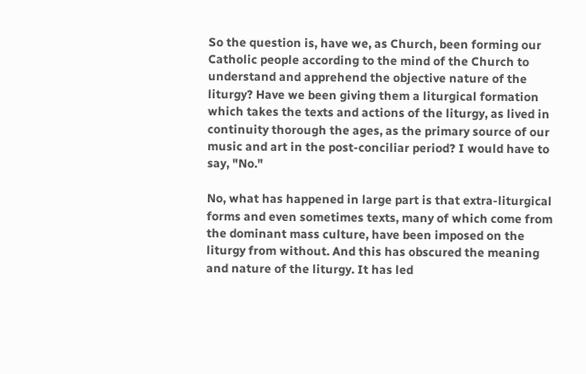So the question is, have we, as Church, been forming our Catholic people according to the mind of the Church to understand and apprehend the objective nature of the liturgy? Have we been giving them a liturgical formation which takes the texts and actions of the liturgy, as lived in continuity thorough the ages, as the primary source of our music and art in the post-conciliar period? I would have to say, "No."

No, what has happened in large part is that extra-liturgical forms and even sometimes texts, many of which come from the dominant mass culture, have been imposed on the liturgy from without. And this has obscured the meaning and nature of the liturgy. It has led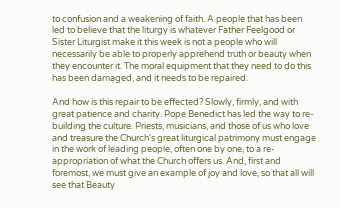to confusion and a weakening of faith. A people that has been led to believe that the liturgy is whatever Father Feelgood or Sister Liturgist make it this week is not a people who will necessarily be able to properly apprehend truth or beauty when they encounter it. The moral equipment that they need to do this has been damaged, and it needs to be repaired.

And how is this repair to be effected? Slowly, firmly, and with great patience and charity. Pope Benedict has led the way to re-building the culture. Priests, musicians, and those of us who love and treasure the Church's great liturgical patrimony must engage in the work of leading people, often one by one, to a re-appropriation of what the Church offers us. And, first and foremost, we must give an example of joy and love, so that all will see that Beauty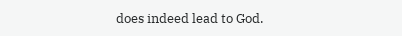does indeed lead to God.